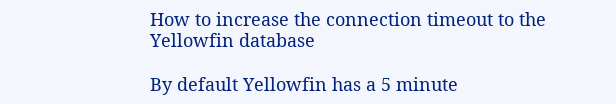How to increase the connection timeout to the Yellowfin database

By default Yellowfin has a 5 minute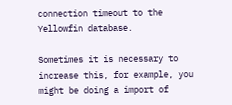connection timeout to the Yellowfin database.

Sometimes it is necessary to increase this, for example, you might be doing a import of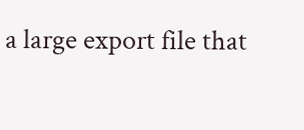a large export file that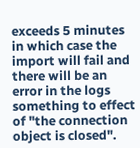exceeds 5 minutes in which case the import will fail and there will be an error in the logs something to effect of "the connection object is closed".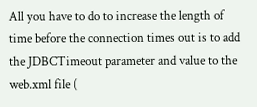All you have to do to increase the length of time before the connection times out is to add the JDBCTimeout parameter and value to the web.xml file (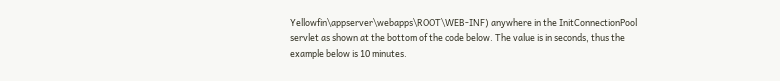Yellowfin\appserver\webapps\ROOT\WEB-INF) anywhere in the InitConnectionPool servlet as shown at the bottom of the code below. The value is in seconds, thus the example below is 10 minutes.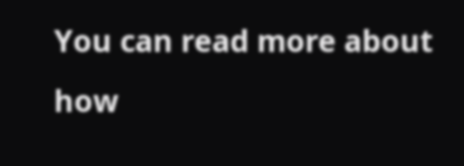You can read more about how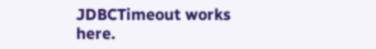JDBCTimeout works here.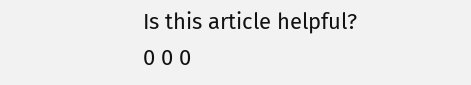Is this article helpful?
0 0 0